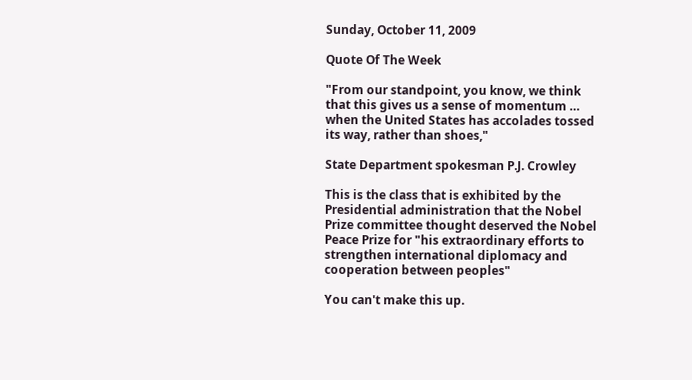Sunday, October 11, 2009

Quote Of The Week

"From our standpoint, you know, we think that this gives us a sense of momentum … when the United States has accolades tossed its way, rather than shoes,"

State Department spokesman P.J. Crowley

This is the class that is exhibited by the Presidential administration that the Nobel Prize committee thought deserved the Nobel Peace Prize for "his extraordinary efforts to strengthen international diplomacy and cooperation between peoples"

You can't make this up.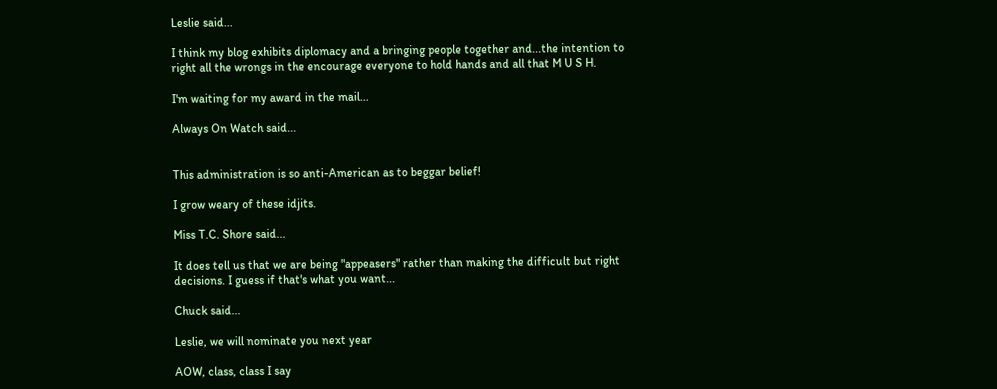Leslie said...

I think my blog exhibits diplomacy and a bringing people together and...the intention to right all the wrongs in the encourage everyone to hold hands and all that M U S H.

I'm waiting for my award in the mail...

Always On Watch said...


This administration is so anti-American as to beggar belief!

I grow weary of these idjits.

Miss T.C. Shore said...

It does tell us that we are being "appeasers" rather than making the difficult but right decisions. I guess if that's what you want...

Chuck said...

Leslie, we will nominate you next year

AOW, class, class I say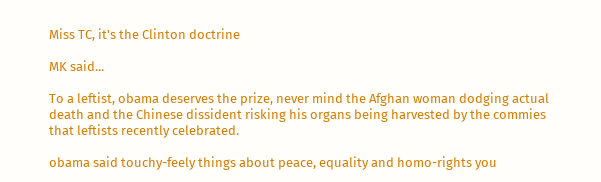Miss TC, it's the Clinton doctrine

MK said...

To a leftist, obama deserves the prize, never mind the Afghan woman dodging actual death and the Chinese dissident risking his organs being harvested by the commies that leftists recently celebrated.

obama said touchy-feely things about peace, equality and homo-rights you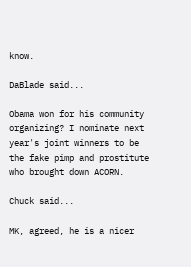know.

DaBlade said...

Obama won for his community organizing? I nominate next year's joint winners to be the fake pimp and prostitute who brought down ACORN.

Chuck said...

MK, agreed, he is a nicer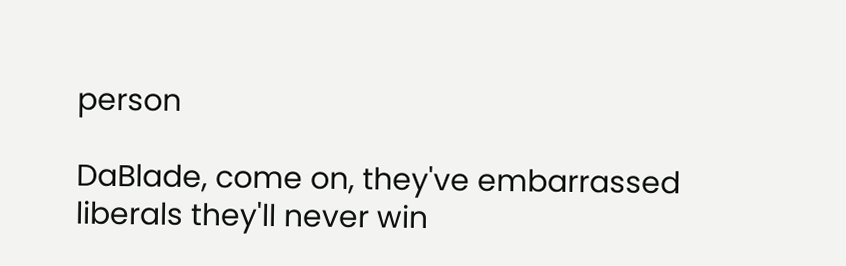person

DaBlade, come on, they've embarrassed liberals they'll never win